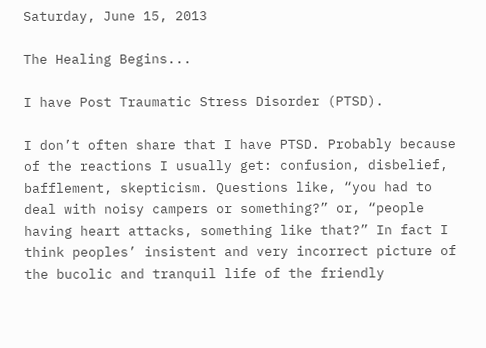Saturday, June 15, 2013

The Healing Begins...

I have Post Traumatic Stress Disorder (PTSD).

I don’t often share that I have PTSD. Probably because of the reactions I usually get: confusion, disbelief, bafflement, skepticism. Questions like, “you had to deal with noisy campers or something?” or, “people having heart attacks, something like that?” In fact I think peoples’ insistent and very incorrect picture of the bucolic and tranquil life of the friendly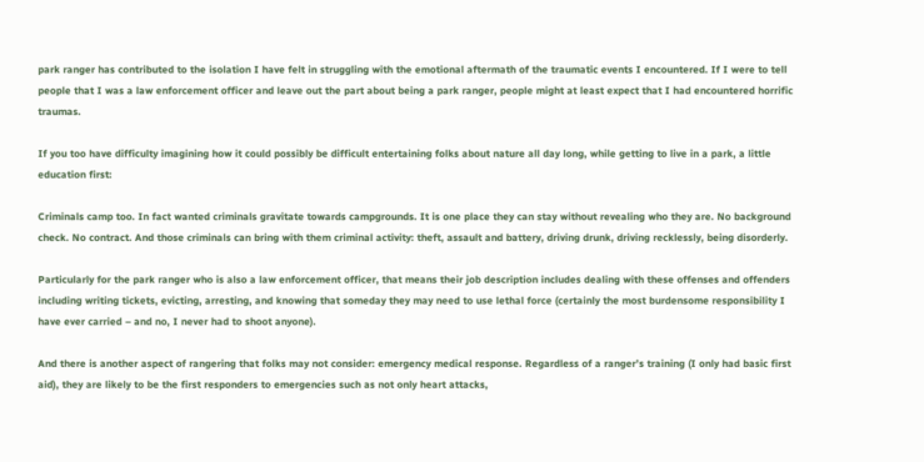park ranger has contributed to the isolation I have felt in struggling with the emotional aftermath of the traumatic events I encountered. If I were to tell people that I was a law enforcement officer and leave out the part about being a park ranger, people might at least expect that I had encountered horrific traumas.

If you too have difficulty imagining how it could possibly be difficult entertaining folks about nature all day long, while getting to live in a park, a little education first:

Criminals camp too. In fact wanted criminals gravitate towards campgrounds. It is one place they can stay without revealing who they are. No background check. No contract. And those criminals can bring with them criminal activity: theft, assault and battery, driving drunk, driving recklessly, being disorderly.

Particularly for the park ranger who is also a law enforcement officer, that means their job description includes dealing with these offenses and offenders including writing tickets, evicting, arresting, and knowing that someday they may need to use lethal force (certainly the most burdensome responsibility I have ever carried – and no, I never had to shoot anyone).

And there is another aspect of rangering that folks may not consider: emergency medical response. Regardless of a ranger’s training (I only had basic first aid), they are likely to be the first responders to emergencies such as not only heart attacks,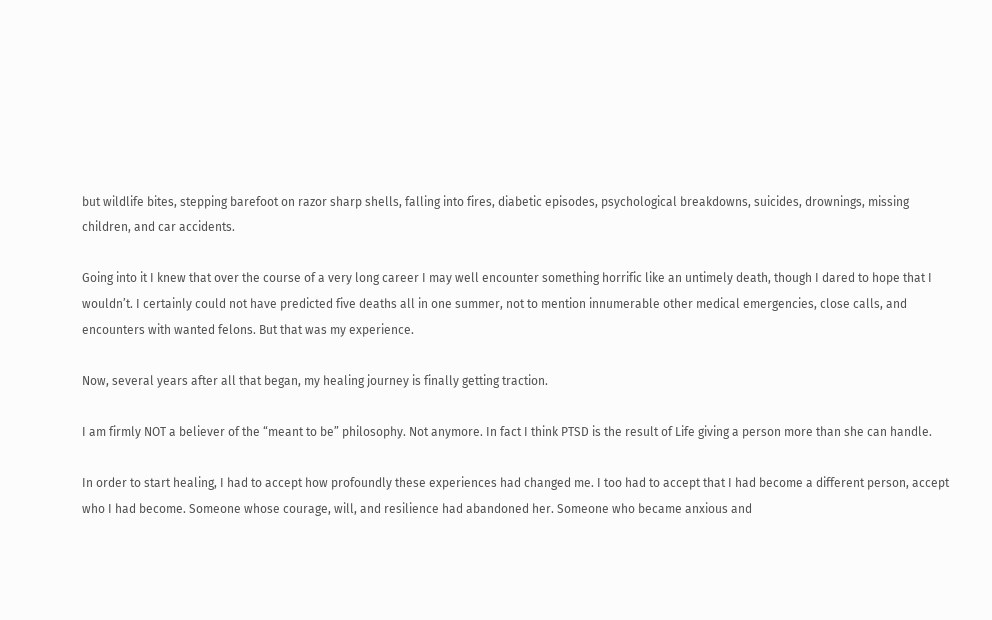but wildlife bites, stepping barefoot on razor sharp shells, falling into fires, diabetic episodes, psychological breakdowns, suicides, drownings, missing children, and car accidents.

Going into it I knew that over the course of a very long career I may well encounter something horrific like an untimely death, though I dared to hope that I wouldn’t. I certainly could not have predicted five deaths all in one summer, not to mention innumerable other medical emergencies, close calls, and encounters with wanted felons. But that was my experience.

Now, several years after all that began, my healing journey is finally getting traction.

I am firmly NOT a believer of the “meant to be” philosophy. Not anymore. In fact I think PTSD is the result of Life giving a person more than she can handle.

In order to start healing, I had to accept how profoundly these experiences had changed me. I too had to accept that I had become a different person, accept who I had become. Someone whose courage, will, and resilience had abandoned her. Someone who became anxious and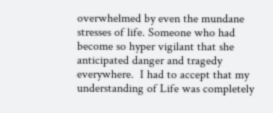overwhelmed by even the mundane stresses of life. Someone who had become so hyper vigilant that she anticipated danger and tragedy everywhere.  I had to accept that my understanding of Life was completely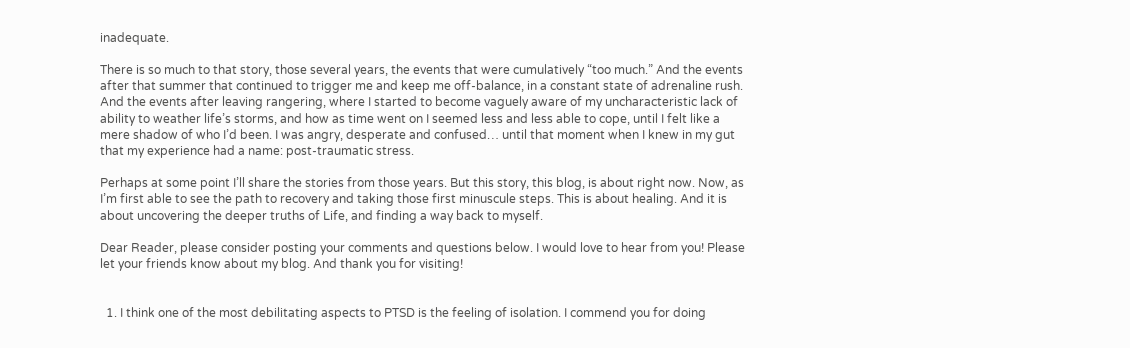inadequate.

There is so much to that story, those several years, the events that were cumulatively “too much.” And the events after that summer that continued to trigger me and keep me off-balance, in a constant state of adrenaline rush. And the events after leaving rangering, where I started to become vaguely aware of my uncharacteristic lack of ability to weather life’s storms, and how as time went on I seemed less and less able to cope, until I felt like a mere shadow of who I’d been. I was angry, desperate and confused… until that moment when I knew in my gut that my experience had a name: post-traumatic stress.

Perhaps at some point I’ll share the stories from those years. But this story, this blog, is about right now. Now, as I’m first able to see the path to recovery and taking those first minuscule steps. This is about healing. And it is about uncovering the deeper truths of Life, and finding a way back to myself.

Dear Reader, please consider posting your comments and questions below. I would love to hear from you! Please let your friends know about my blog. And thank you for visiting!


  1. I think one of the most debilitating aspects to PTSD is the feeling of isolation. I commend you for doing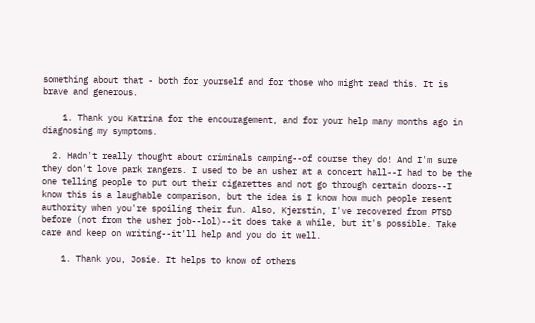something about that - both for yourself and for those who might read this. It is brave and generous.

    1. Thank you Katrina for the encouragement, and for your help many months ago in diagnosing my symptoms.

  2. Hadn't really thought about criminals camping--of course they do! And I'm sure they don't love park rangers. I used to be an usher at a concert hall--I had to be the one telling people to put out their cigarettes and not go through certain doors--I know this is a laughable comparison, but the idea is I know how much people resent authority when you're spoiling their fun. Also, Kjerstin, I've recovered from PTSD before (not from the usher job--lol)--it does take a while, but it's possible. Take care and keep on writing--it'll help and you do it well.

    1. Thank you, Josie. It helps to know of others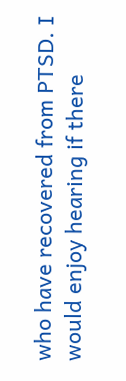who have recovered from PTSD. I would enjoy hearing if there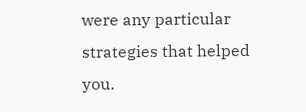were any particular strategies that helped you.